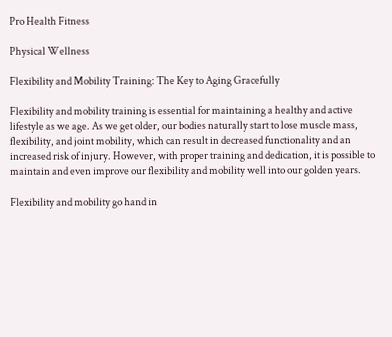Pro Health Fitness

Physical Wellness

Flexibility and Mobility Training: The Key to Aging Gracefully

Flexibility and mobility training is essential for maintaining a healthy and active lifestyle as we age. As we get older, our bodies naturally start to lose muscle mass, flexibility, and joint mobility, which can result in decreased functionality and an increased risk of injury. However, with proper training and dedication, it is possible to maintain and even improve our flexibility and mobility well into our golden years.

Flexibility and mobility go hand in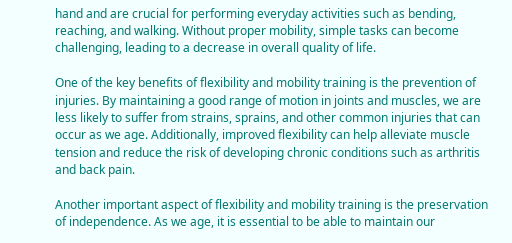hand and are crucial for performing everyday activities such as bending, reaching, and walking. Without proper mobility, simple tasks can become challenging, leading to a decrease in overall quality of life.

One of the key benefits of flexibility and mobility training is the prevention of injuries. By maintaining a good range of motion in joints and muscles, we are less likely to suffer from strains, sprains, and other common injuries that can occur as we age. Additionally, improved flexibility can help alleviate muscle tension and reduce the risk of developing chronic conditions such as arthritis and back pain.

Another important aspect of flexibility and mobility training is the preservation of independence. As we age, it is essential to be able to maintain our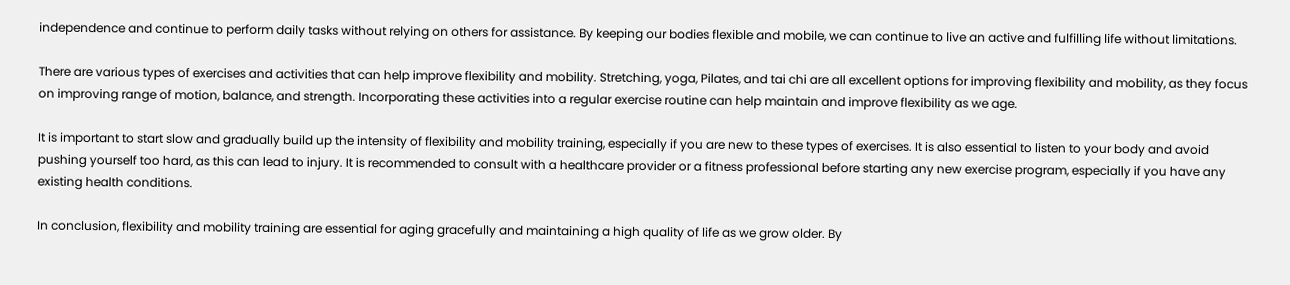independence and continue to perform daily tasks without relying on others for assistance. By keeping our bodies flexible and mobile, we can continue to live an active and fulfilling life without limitations.

There are various types of exercises and activities that can help improve flexibility and mobility. Stretching, yoga, Pilates, and tai chi are all excellent options for improving flexibility and mobility, as they focus on improving range of motion, balance, and strength. Incorporating these activities into a regular exercise routine can help maintain and improve flexibility as we age.

It is important to start slow and gradually build up the intensity of flexibility and mobility training, especially if you are new to these types of exercises. It is also essential to listen to your body and avoid pushing yourself too hard, as this can lead to injury. It is recommended to consult with a healthcare provider or a fitness professional before starting any new exercise program, especially if you have any existing health conditions.

In conclusion, flexibility and mobility training are essential for aging gracefully and maintaining a high quality of life as we grow older. By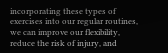incorporating these types of exercises into our regular routines, we can improve our flexibility, reduce the risk of injury, and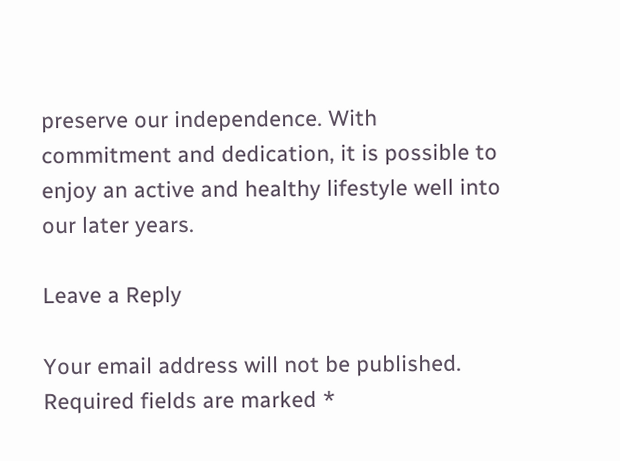preserve our independence. With commitment and dedication, it is possible to enjoy an active and healthy lifestyle well into our later years.

Leave a Reply

Your email address will not be published. Required fields are marked *